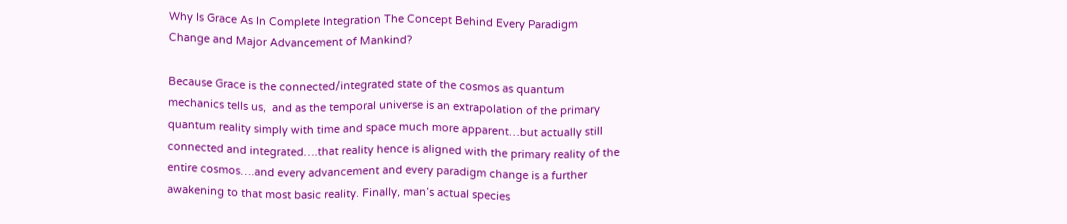Why Is Grace As In Complete Integration The Concept Behind Every Paradigm Change and Major Advancement of Mankind?

Because Grace is the connected/integrated state of the cosmos as quantum mechanics tells us,  and as the temporal universe is an extrapolation of the primary quantum reality simply with time and space much more apparent…but actually still connected and integrated….that reality hence is aligned with the primary reality of the entire cosmos….and every advancement and every paradigm change is a further awakening to that most basic reality. Finally, man’s actual species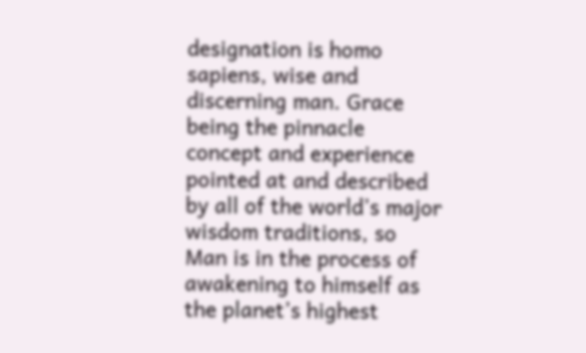designation is homo sapiens, wise and discerning man. Grace being the pinnacle concept and experience pointed at and described by all of the world’s major wisdom traditions, so Man is in the process of awakening to himself as the planet’s highest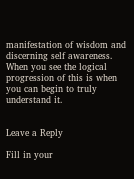manifestation of wisdom and discerning self awareness. When you see the logical progression of this is when you can begin to truly understand it.


Leave a Reply

Fill in your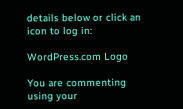details below or click an icon to log in:

WordPress.com Logo

You are commenting using your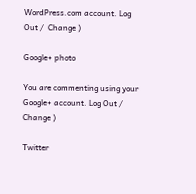WordPress.com account. Log Out /  Change )

Google+ photo

You are commenting using your Google+ account. Log Out /  Change )

Twitter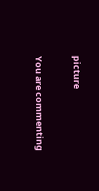picture

You are commenting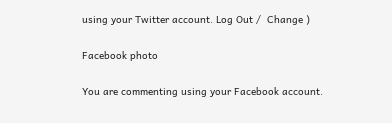using your Twitter account. Log Out /  Change )

Facebook photo

You are commenting using your Facebook account.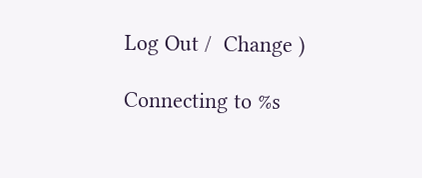Log Out /  Change )

Connecting to %s